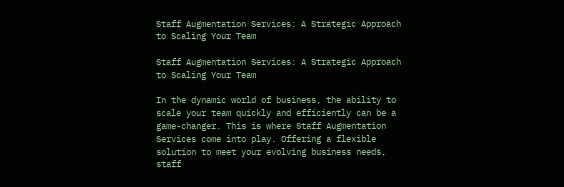Staff Augmentation Services: A Strategic Approach to Scaling Your Team

Staff Augmentation Services: A Strategic Approach to Scaling Your Team

In the dynamic world of business, the ability to scale your team quickly and efficiently can be a game-changer. This is where Staff Augmentation Services come into play. Offering a flexible solution to meet your evolving business needs, staff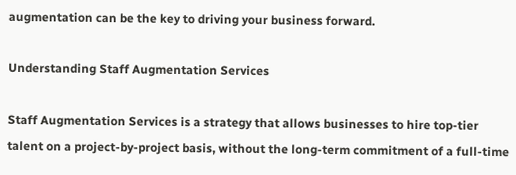augmentation can be the key to driving your business forward.

Understanding Staff Augmentation Services

Staff Augmentation Services is a strategy that allows businesses to hire top-tier talent on a project-by-project basis, without the long-term commitment of a full-time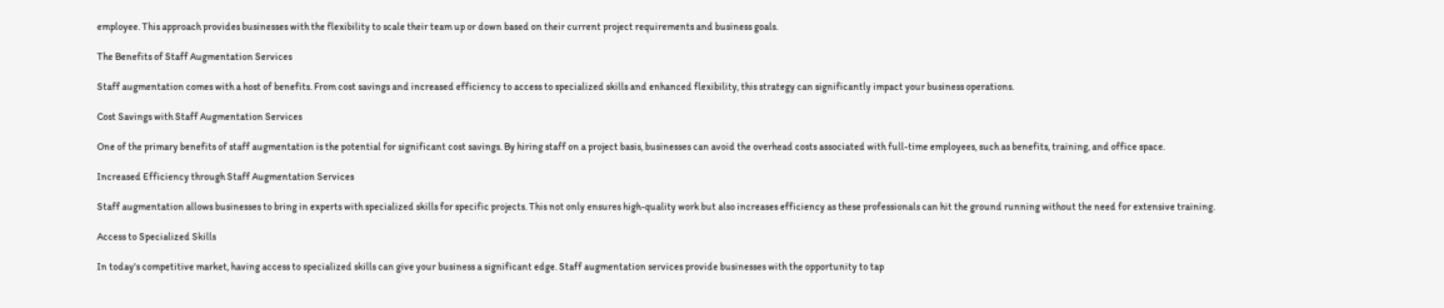employee. This approach provides businesses with the flexibility to scale their team up or down based on their current project requirements and business goals.

The Benefits of Staff Augmentation Services

Staff augmentation comes with a host of benefits. From cost savings and increased efficiency to access to specialized skills and enhanced flexibility, this strategy can significantly impact your business operations.

Cost Savings with Staff Augmentation Services

One of the primary benefits of staff augmentation is the potential for significant cost savings. By hiring staff on a project basis, businesses can avoid the overhead costs associated with full-time employees, such as benefits, training, and office space.

Increased Efficiency through Staff Augmentation Services

Staff augmentation allows businesses to bring in experts with specialized skills for specific projects. This not only ensures high-quality work but also increases efficiency as these professionals can hit the ground running without the need for extensive training.

Access to Specialized Skills

In today's competitive market, having access to specialized skills can give your business a significant edge. Staff augmentation services provide businesses with the opportunity to tap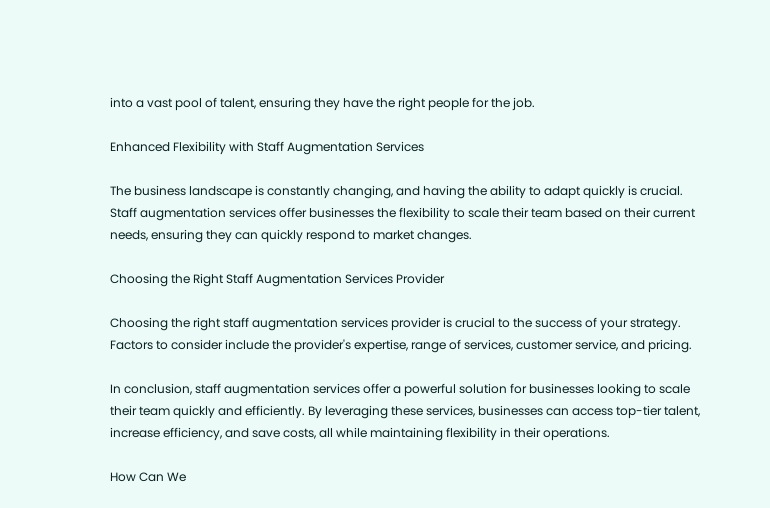into a vast pool of talent, ensuring they have the right people for the job.

Enhanced Flexibility with Staff Augmentation Services

The business landscape is constantly changing, and having the ability to adapt quickly is crucial. Staff augmentation services offer businesses the flexibility to scale their team based on their current needs, ensuring they can quickly respond to market changes.

Choosing the Right Staff Augmentation Services Provider

Choosing the right staff augmentation services provider is crucial to the success of your strategy. Factors to consider include the provider's expertise, range of services, customer service, and pricing.

In conclusion, staff augmentation services offer a powerful solution for businesses looking to scale their team quickly and efficiently. By leveraging these services, businesses can access top-tier talent, increase efficiency, and save costs, all while maintaining flexibility in their operations.

How Can We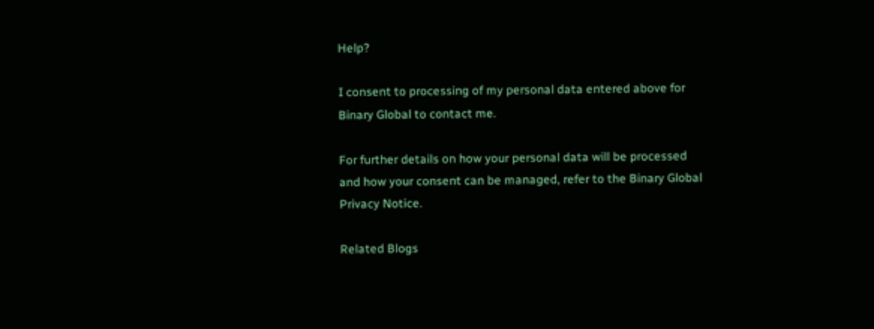Help?

I consent to processing of my personal data entered above for Binary Global to contact me.

For further details on how your personal data will be processed and how your consent can be managed, refer to the Binary Global Privacy Notice.

Related Blogs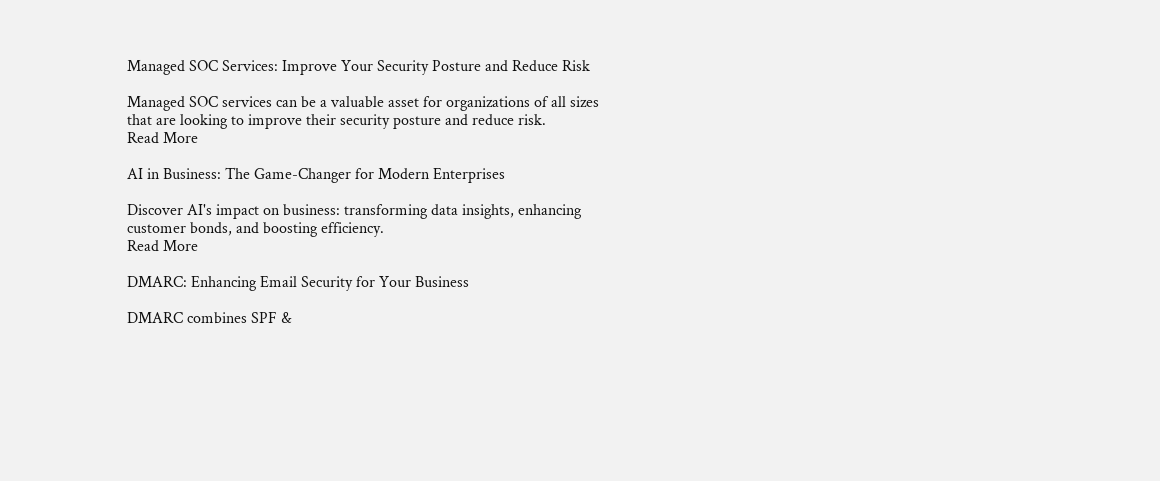Managed SOC Services: Improve Your Security Posture and Reduce Risk

Managed SOC services can be a valuable asset for organizations of all sizes that are looking to improve their security posture and reduce risk.
Read More

AI in Business: The Game-Changer for Modern Enterprises

Discover AI's impact on business: transforming data insights, enhancing customer bonds, and boosting efficiency.
Read More

DMARC: Enhancing Email Security for Your Business

DMARC combines SPF &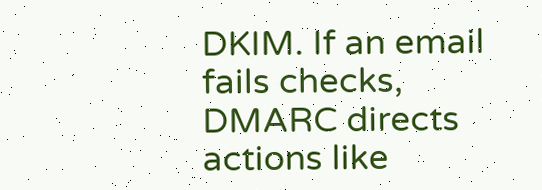DKIM. If an email fails checks, DMARC directs actions like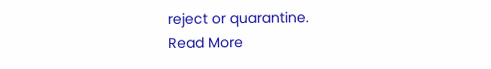reject or quarantine.
Read More